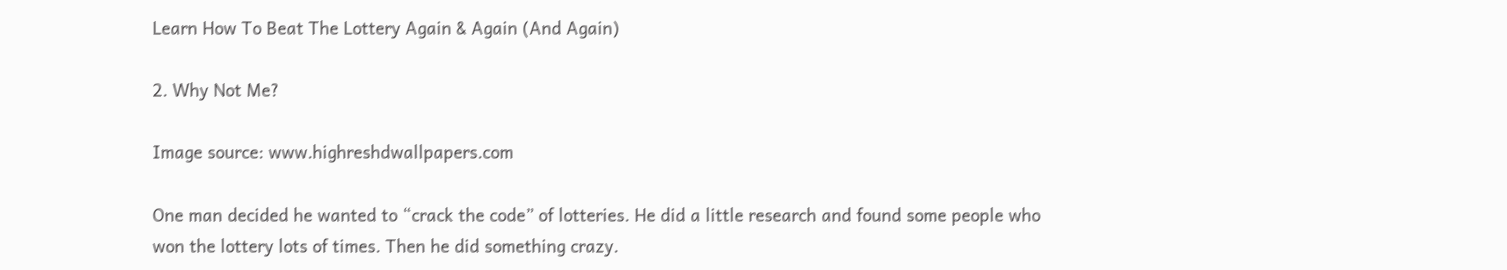Learn How To Beat The Lottery Again & Again (And Again)

2. Why Not Me?

Image source: www.highreshdwallpapers.com

One man decided he wanted to “crack the code” of lotteries. He did a little research and found some people who won the lottery lots of times. Then he did something crazy.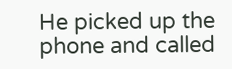He picked up the phone and called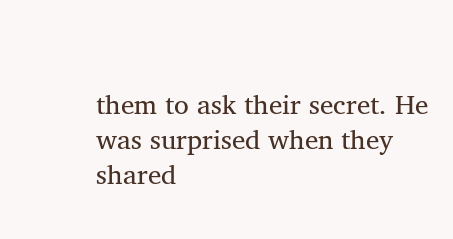them to ask their secret. He was surprised when they shared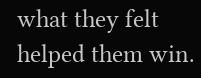what they felt helped them win.